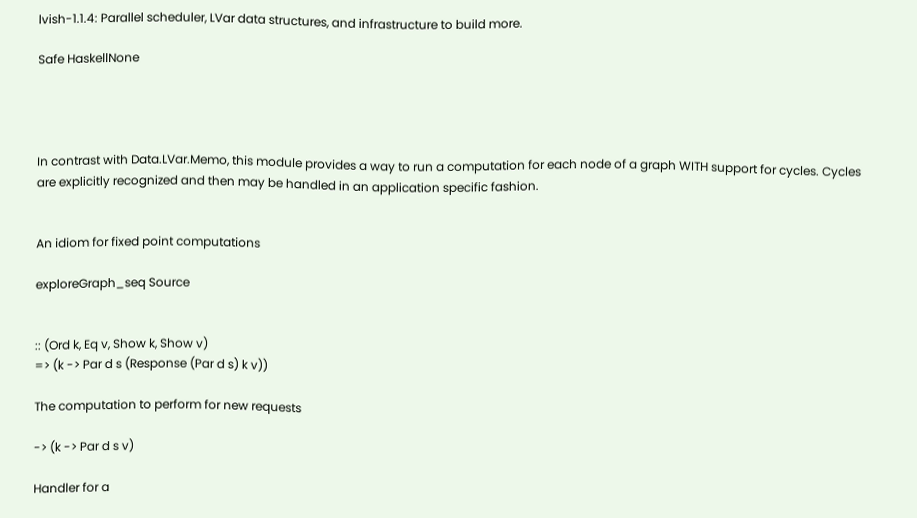lvish-1.1.4: Parallel scheduler, LVar data structures, and infrastructure to build more.

Safe HaskellNone




In contrast with Data.LVar.Memo, this module provides a way to run a computation for each node of a graph WITH support for cycles. Cycles are explicitly recognized and then may be handled in an application specific fashion.


An idiom for fixed point computations

exploreGraph_seq Source


:: (Ord k, Eq v, Show k, Show v)
=> (k -> Par d s (Response (Par d s) k v))

The computation to perform for new requests

-> (k -> Par d s v)

Handler for a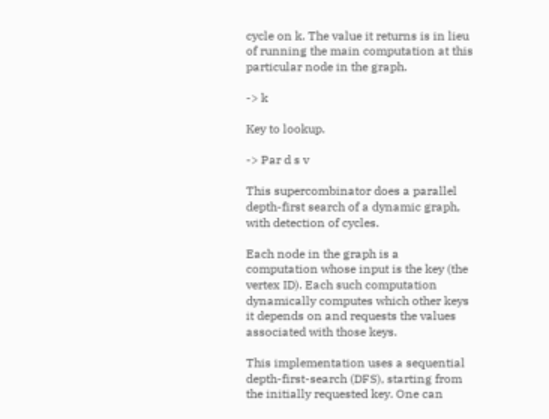cycle on k. The value it returns is in lieu of running the main computation at this particular node in the graph.

-> k

Key to lookup.

-> Par d s v

This supercombinator does a parallel depth-first search of a dynamic graph, with detection of cycles.

Each node in the graph is a computation whose input is the key (the vertex ID). Each such computation dynamically computes which other keys it depends on and requests the values associated with those keys.

This implementation uses a sequential depth-first-search (DFS), starting from the initially requested key. One can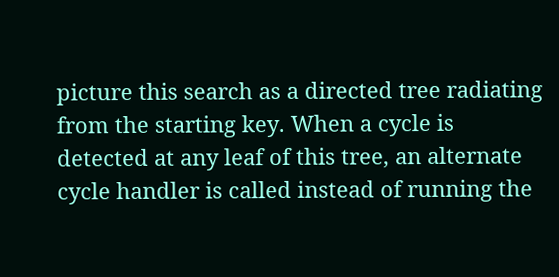picture this search as a directed tree radiating from the starting key. When a cycle is detected at any leaf of this tree, an alternate cycle handler is called instead of running the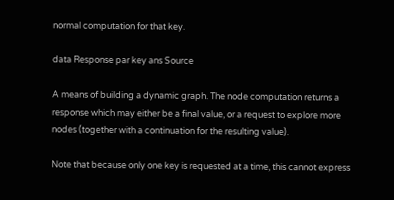normal computation for that key.

data Response par key ans Source

A means of building a dynamic graph. The node computation returns a response which may either be a final value, or a request to explore more nodes (together with a continuation for the resulting value).

Note that because only one key is requested at a time, this cannot express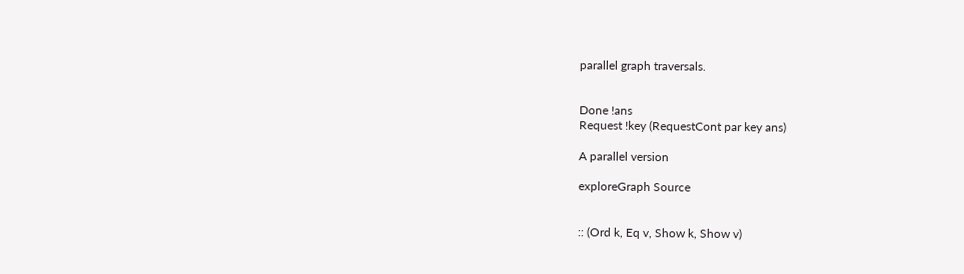parallel graph traversals.


Done !ans
Request !key (RequestCont par key ans)

A parallel version

exploreGraph Source


:: (Ord k, Eq v, Show k, Show v)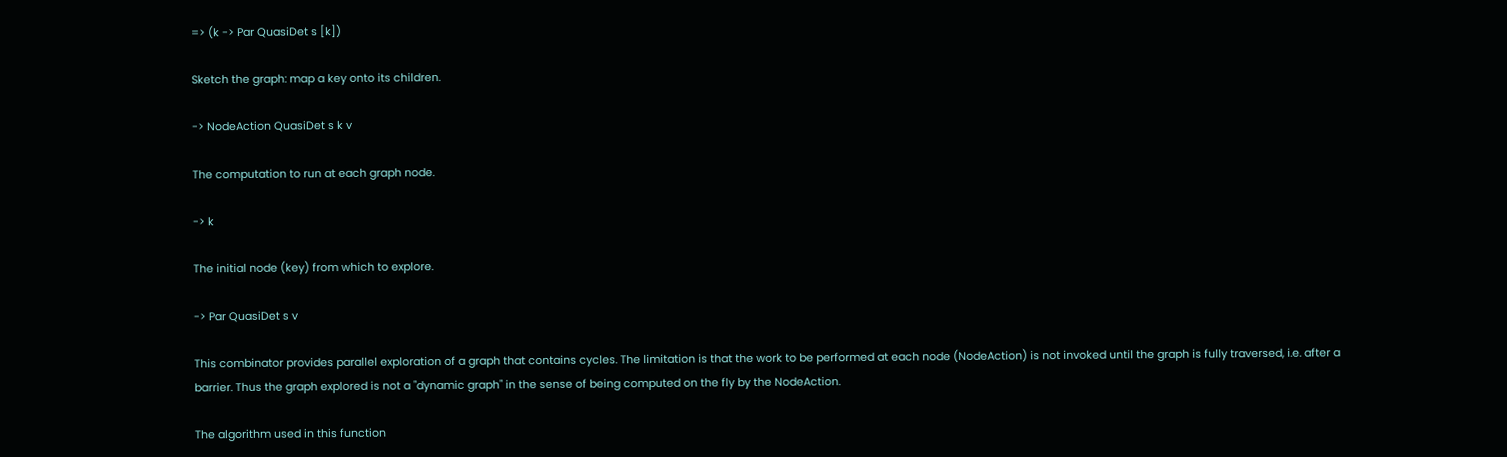=> (k -> Par QuasiDet s [k])

Sketch the graph: map a key onto its children.

-> NodeAction QuasiDet s k v

The computation to run at each graph node.

-> k

The initial node (key) from which to explore.

-> Par QuasiDet s v

This combinator provides parallel exploration of a graph that contains cycles. The limitation is that the work to be performed at each node (NodeAction) is not invoked until the graph is fully traversed, i.e. after a barrier. Thus the graph explored is not a "dynamic graph" in the sense of being computed on the fly by the NodeAction.

The algorithm used in this function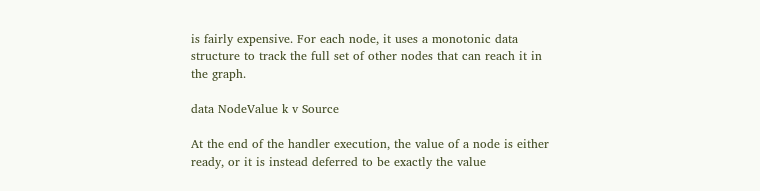is fairly expensive. For each node, it uses a monotonic data structure to track the full set of other nodes that can reach it in the graph.

data NodeValue k v Source

At the end of the handler execution, the value of a node is either ready, or it is instead deferred to be exactly the value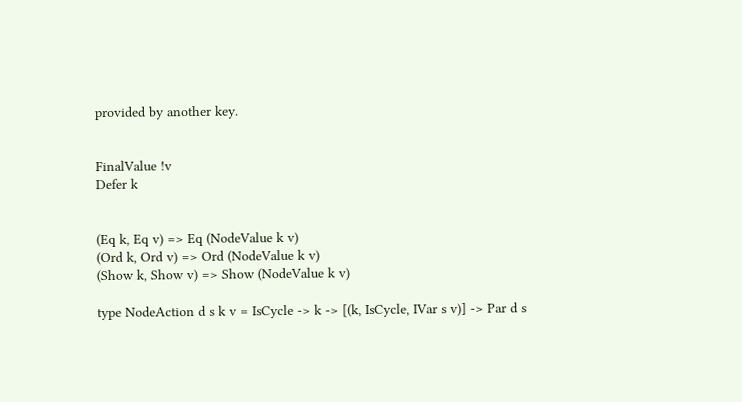provided by another key.


FinalValue !v
Defer k


(Eq k, Eq v) => Eq (NodeValue k v)
(Ord k, Ord v) => Ord (NodeValue k v)
(Show k, Show v) => Show (NodeValue k v)

type NodeAction d s k v = IsCycle -> k -> [(k, IsCycle, IVar s v)] -> Par d s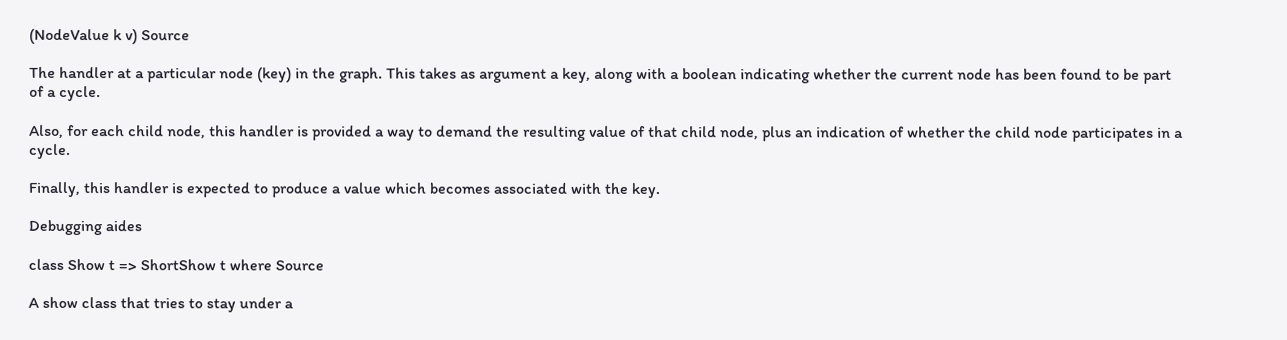(NodeValue k v) Source

The handler at a particular node (key) in the graph. This takes as argument a key, along with a boolean indicating whether the current node has been found to be part of a cycle.

Also, for each child node, this handler is provided a way to demand the resulting value of that child node, plus an indication of whether the child node participates in a cycle.

Finally, this handler is expected to produce a value which becomes associated with the key.

Debugging aides

class Show t => ShortShow t where Source

A show class that tries to stay under a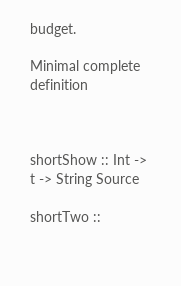budget.

Minimal complete definition



shortShow :: Int -> t -> String Source

shortTwo ::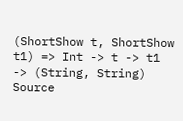(ShortShow t, ShortShow t1) => Int -> t -> t1 -> (String, String) Source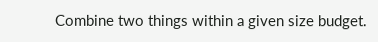Combine two things within a given size budget.